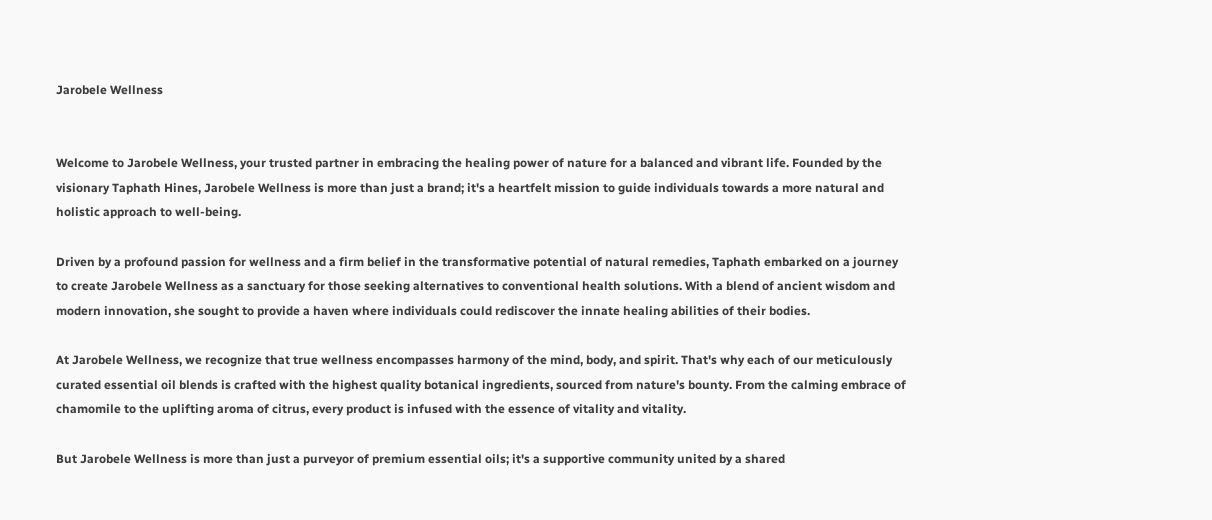Jarobele Wellness


Welcome to Jarobele Wellness, your trusted partner in embracing the healing power of nature for a balanced and vibrant life. Founded by the visionary Taphath Hines, Jarobele Wellness is more than just a brand; it's a heartfelt mission to guide individuals towards a more natural and holistic approach to well-being.

Driven by a profound passion for wellness and a firm belief in the transformative potential of natural remedies, Taphath embarked on a journey to create Jarobele Wellness as a sanctuary for those seeking alternatives to conventional health solutions. With a blend of ancient wisdom and modern innovation, she sought to provide a haven where individuals could rediscover the innate healing abilities of their bodies.

At Jarobele Wellness, we recognize that true wellness encompasses harmony of the mind, body, and spirit. That's why each of our meticulously curated essential oil blends is crafted with the highest quality botanical ingredients, sourced from nature's bounty. From the calming embrace of chamomile to the uplifting aroma of citrus, every product is infused with the essence of vitality and vitality.

But Jarobele Wellness is more than just a purveyor of premium essential oils; it's a supportive community united by a shared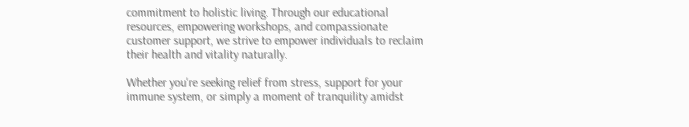commitment to holistic living. Through our educational resources, empowering workshops, and compassionate customer support, we strive to empower individuals to reclaim their health and vitality naturally.

Whether you're seeking relief from stress, support for your immune system, or simply a moment of tranquility amidst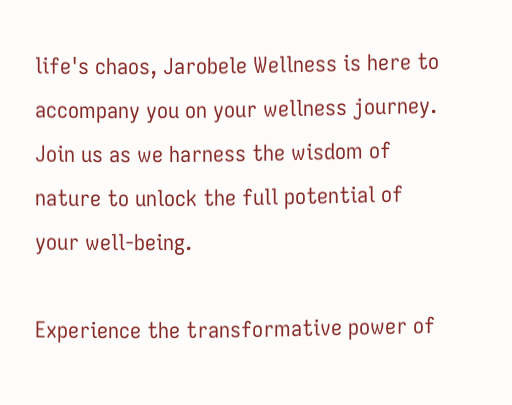life's chaos, Jarobele Wellness is here to accompany you on your wellness journey. Join us as we harness the wisdom of nature to unlock the full potential of your well-being.

Experience the transformative power of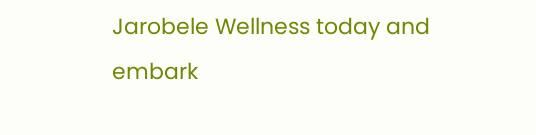Jarobele Wellness today and embark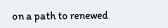on a path to renewed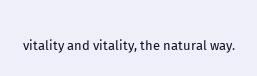vitality and vitality, the natural way.